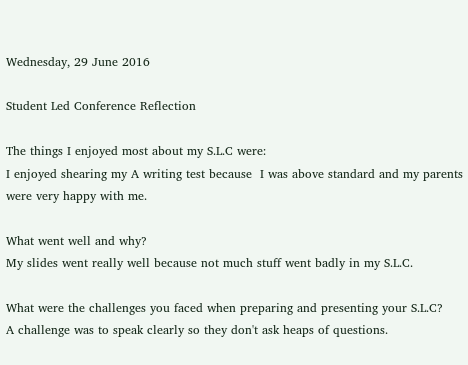Wednesday, 29 June 2016

Student Led Conference Reflection

The things I enjoyed most about my S.L.C were:
I enjoyed shearing my A writing test because  I was above standard and my parents were very happy with me.

What went well and why?
My slides went really well because not much stuff went badly in my S.L.C.

What were the challenges you faced when preparing and presenting your S.L.C?
A challenge was to speak clearly so they don't ask heaps of questions.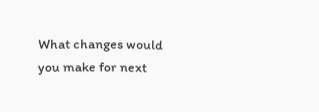What changes would you make for next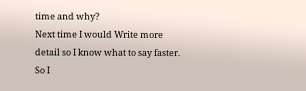time and why?
Next time I would Write more detail so I know what to say faster. So I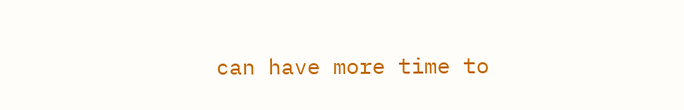can have more time to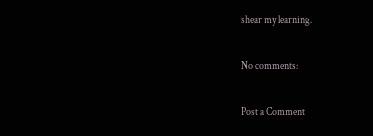shear my learning.

No comments:

Post a Comment